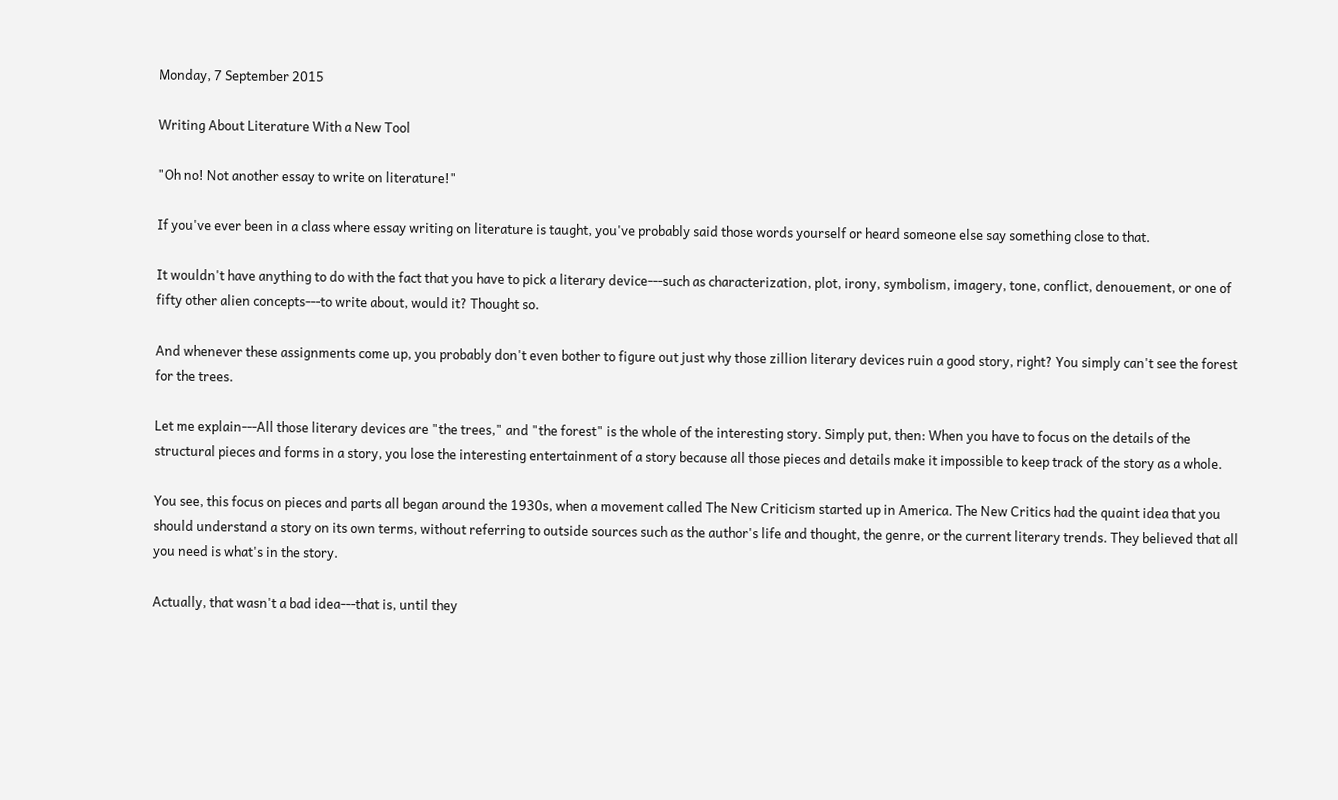Monday, 7 September 2015

Writing About Literature With a New Tool

"Oh no! Not another essay to write on literature!"

If you've ever been in a class where essay writing on literature is taught, you've probably said those words yourself or heard someone else say something close to that.

It wouldn't have anything to do with the fact that you have to pick a literary device---such as characterization, plot, irony, symbolism, imagery, tone, conflict, denouement, or one of fifty other alien concepts---to write about, would it? Thought so.

And whenever these assignments come up, you probably don't even bother to figure out just why those zillion literary devices ruin a good story, right? You simply can't see the forest for the trees.

Let me explain---All those literary devices are "the trees," and "the forest" is the whole of the interesting story. Simply put, then: When you have to focus on the details of the structural pieces and forms in a story, you lose the interesting entertainment of a story because all those pieces and details make it impossible to keep track of the story as a whole.

You see, this focus on pieces and parts all began around the 1930s, when a movement called The New Criticism started up in America. The New Critics had the quaint idea that you should understand a story on its own terms, without referring to outside sources such as the author's life and thought, the genre, or the current literary trends. They believed that all you need is what's in the story.

Actually, that wasn't a bad idea---that is, until they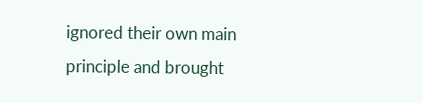ignored their own main principle and brought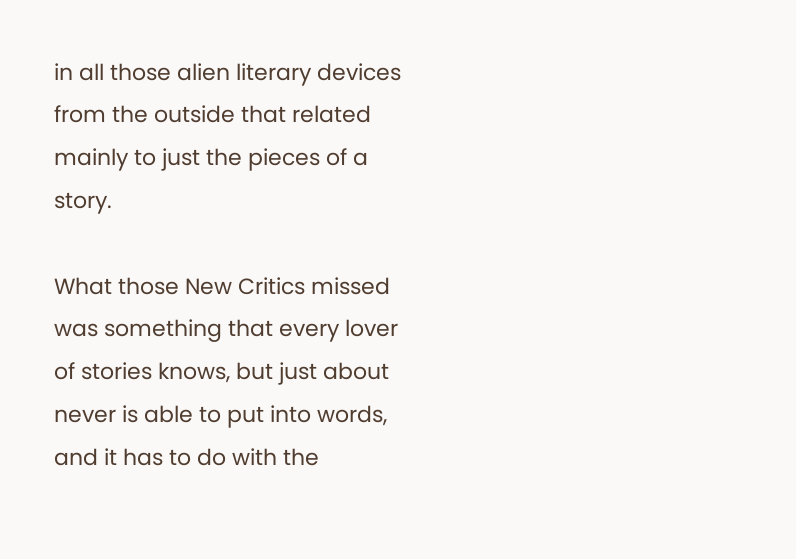in all those alien literary devices from the outside that related mainly to just the pieces of a story.

What those New Critics missed was something that every lover of stories knows, but just about never is able to put into words, and it has to do with the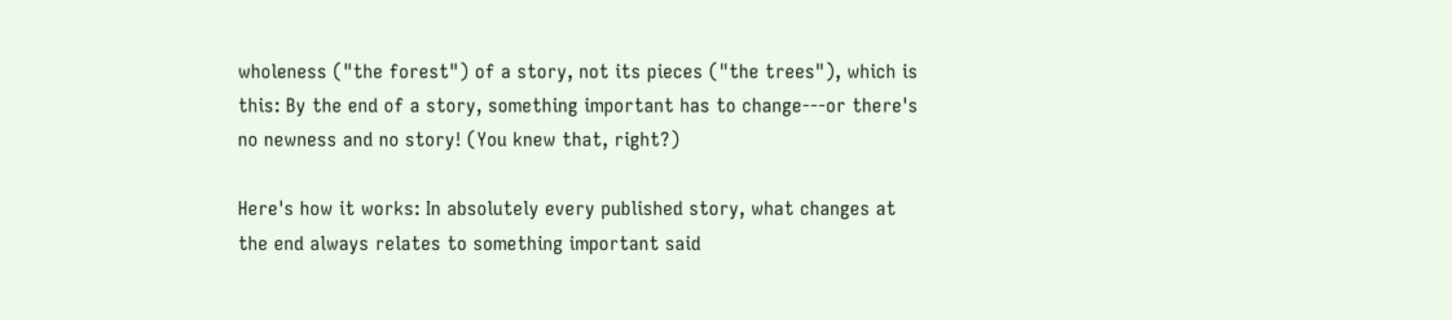wholeness ("the forest") of a story, not its pieces ("the trees"), which is this: By the end of a story, something important has to change---or there's no newness and no story! (You knew that, right?)

Here's how it works: In absolutely every published story, what changes at the end always relates to something important said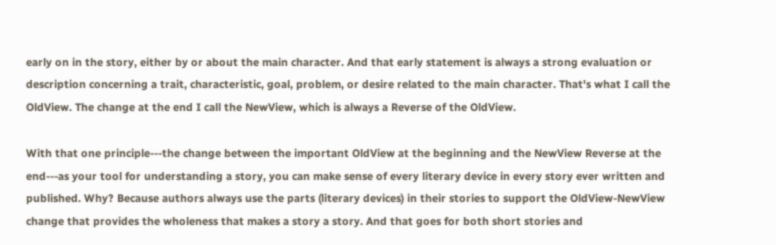early on in the story, either by or about the main character. And that early statement is always a strong evaluation or description concerning a trait, characteristic, goal, problem, or desire related to the main character. That's what I call the OldView. The change at the end I call the NewView, which is always a Reverse of the OldView.

With that one principle---the change between the important OldView at the beginning and the NewView Reverse at the end---as your tool for understanding a story, you can make sense of every literary device in every story ever written and published. Why? Because authors always use the parts (literary devices) in their stories to support the OldView-NewView change that provides the wholeness that makes a story a story. And that goes for both short stories and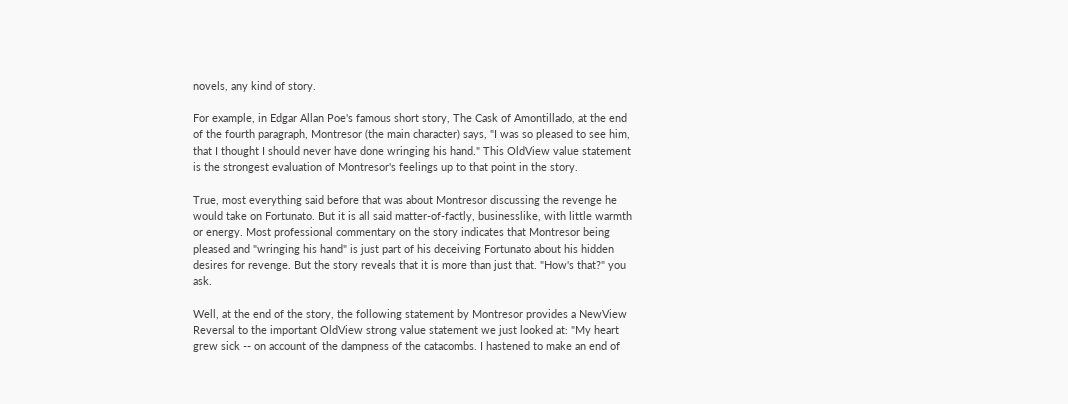novels, any kind of story.

For example, in Edgar Allan Poe's famous short story, The Cask of Amontillado, at the end of the fourth paragraph, Montresor (the main character) says, "I was so pleased to see him, that I thought I should never have done wringing his hand." This OldView value statement is the strongest evaluation of Montresor's feelings up to that point in the story.

True, most everything said before that was about Montresor discussing the revenge he would take on Fortunato. But it is all said matter-of-factly, businesslike, with little warmth or energy. Most professional commentary on the story indicates that Montresor being pleased and "wringing his hand" is just part of his deceiving Fortunato about his hidden desires for revenge. But the story reveals that it is more than just that. "How's that?" you ask.

Well, at the end of the story, the following statement by Montresor provides a NewView Reversal to the important OldView strong value statement we just looked at: "My heart grew sick -- on account of the dampness of the catacombs. I hastened to make an end of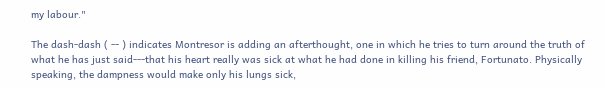my labour."

The dash-dash ( -- ) indicates Montresor is adding an afterthought, one in which he tries to turn around the truth of what he has just said---that his heart really was sick at what he had done in killing his friend, Fortunato. Physically speaking, the dampness would make only his lungs sick,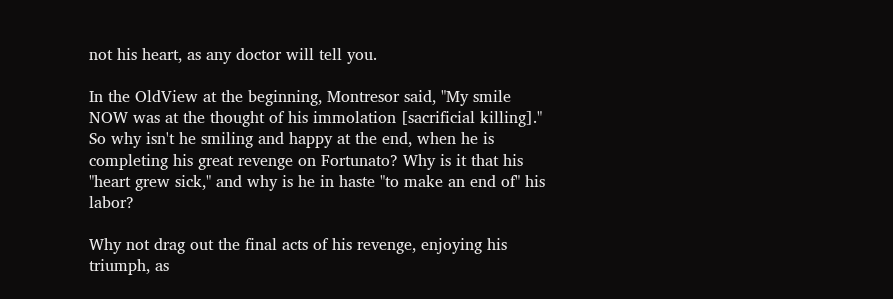not his heart, as any doctor will tell you.

In the OldView at the beginning, Montresor said, "My smile NOW was at the thought of his immolation [sacrificial killing]." So why isn't he smiling and happy at the end, when he is completing his great revenge on Fortunato? Why is it that his "heart grew sick," and why is he in haste "to make an end of" his labor?

Why not drag out the final acts of his revenge, enjoying his triumph, as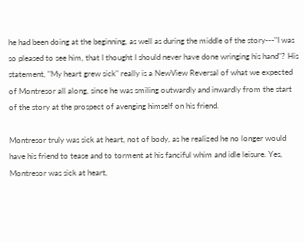he had been doing at the beginning, as well as during the middle of the story---"I was so pleased to see him, that I thought I should never have done wringing his hand"? His statement, "My heart grew sick" really is a NewView Reversal of what we expected of Montresor all along, since he was smiling outwardly and inwardly from the start of the story at the prospect of avenging himself on his friend.

Montresor truly was sick at heart, not of body, as he realized he no longer would have his friend to tease and to torment at his fanciful whim and idle leisure. Yes, Montresor was sick at heart,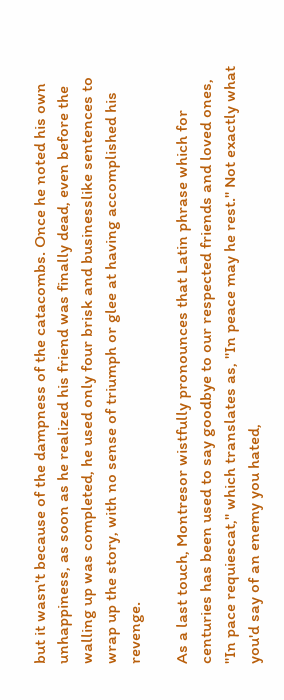but it wasn't because of the dampness of the catacombs. Once he noted his own unhappiness, as soon as he realized his friend was finally dead, even before the walling up was completed, he used only four brisk and businesslike sentences to wrap up the story, with no sense of triumph or glee at having accomplished his revenge.

As a last touch, Montresor wistfully pronounces that Latin phrase which for centuries has been used to say goodbye to our respected friends and loved ones, "In pace requiescat," which translates as, "In peace may he rest." Not exactly what you'd say of an enemy you hated,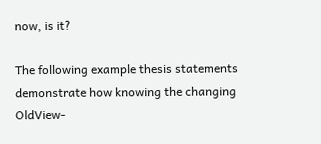now, is it?

The following example thesis statements demonstrate how knowing the changing OldView-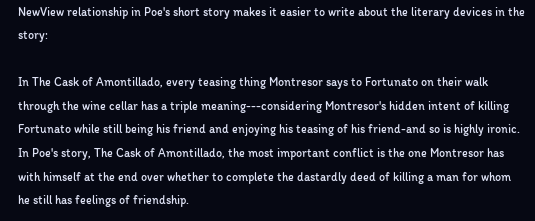NewView relationship in Poe's short story makes it easier to write about the literary devices in the story:

In The Cask of Amontillado, every teasing thing Montresor says to Fortunato on their walk through the wine cellar has a triple meaning---considering Montresor's hidden intent of killing Fortunato while still being his friend and enjoying his teasing of his friend-and so is highly ironic.
In Poe's story, The Cask of Amontillado, the most important conflict is the one Montresor has with himself at the end over whether to complete the dastardly deed of killing a man for whom he still has feelings of friendship.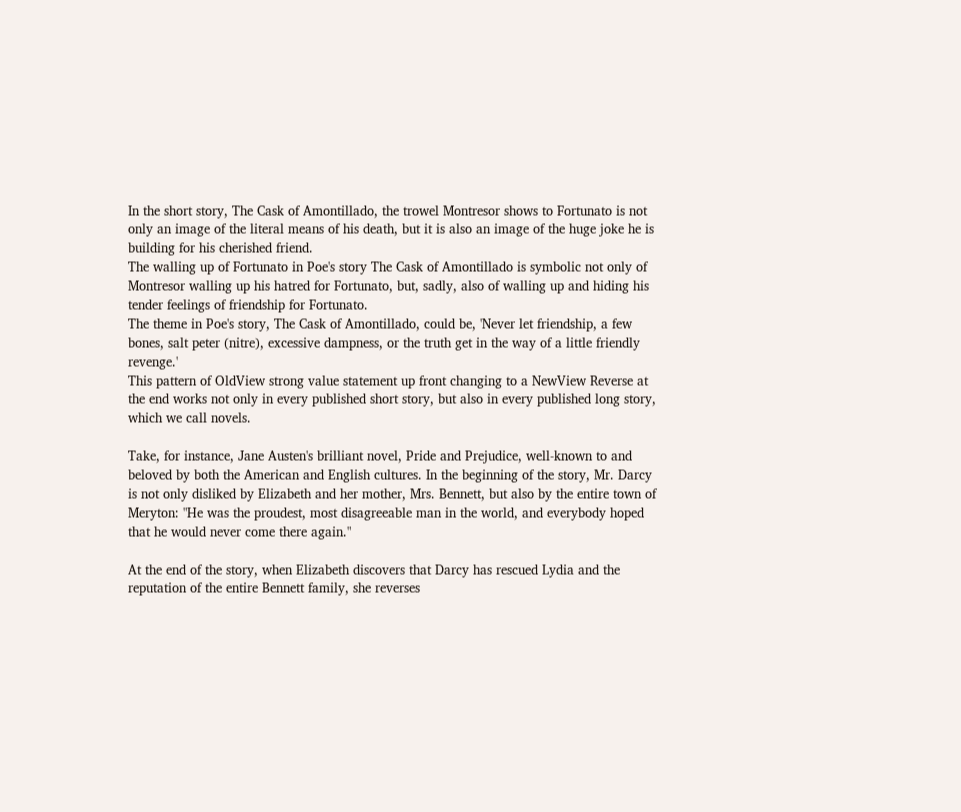In the short story, The Cask of Amontillado, the trowel Montresor shows to Fortunato is not only an image of the literal means of his death, but it is also an image of the huge joke he is building for his cherished friend.
The walling up of Fortunato in Poe's story The Cask of Amontillado is symbolic not only of Montresor walling up his hatred for Fortunato, but, sadly, also of walling up and hiding his tender feelings of friendship for Fortunato.
The theme in Poe's story, The Cask of Amontillado, could be, 'Never let friendship, a few bones, salt peter (nitre), excessive dampness, or the truth get in the way of a little friendly revenge.'
This pattern of OldView strong value statement up front changing to a NewView Reverse at the end works not only in every published short story, but also in every published long story, which we call novels.

Take, for instance, Jane Austen's brilliant novel, Pride and Prejudice, well-known to and beloved by both the American and English cultures. In the beginning of the story, Mr. Darcy is not only disliked by Elizabeth and her mother, Mrs. Bennett, but also by the entire town of Meryton: "He was the proudest, most disagreeable man in the world, and everybody hoped that he would never come there again."

At the end of the story, when Elizabeth discovers that Darcy has rescued Lydia and the reputation of the entire Bennett family, she reverses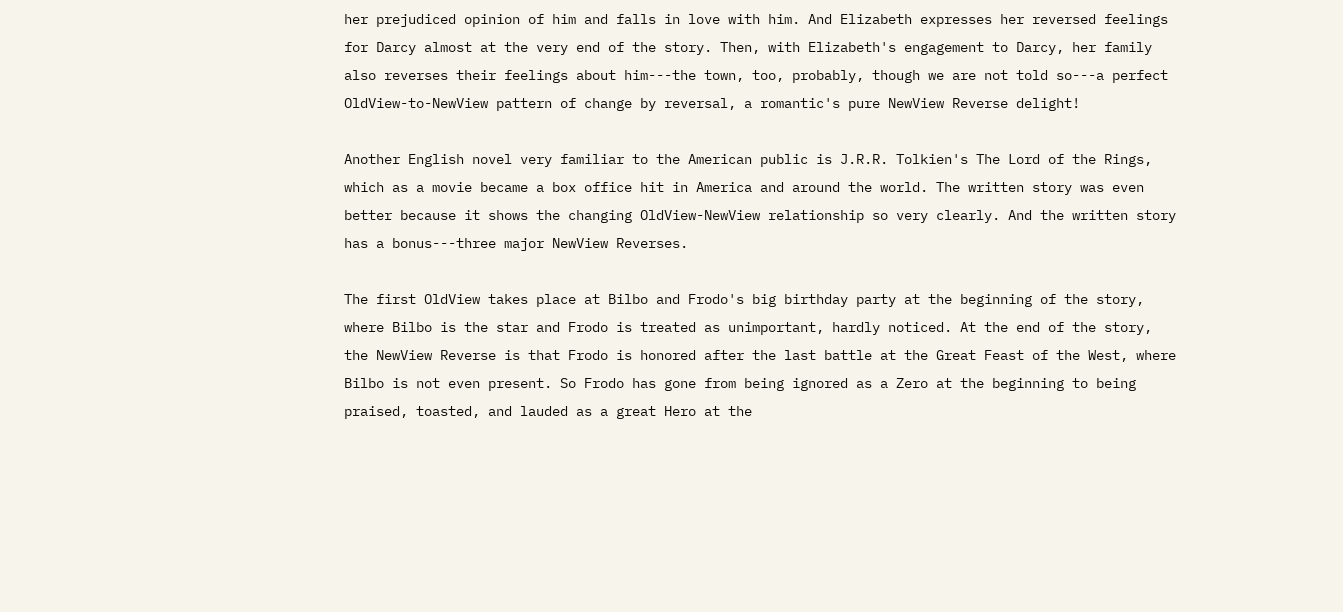her prejudiced opinion of him and falls in love with him. And Elizabeth expresses her reversed feelings for Darcy almost at the very end of the story. Then, with Elizabeth's engagement to Darcy, her family also reverses their feelings about him---the town, too, probably, though we are not told so---a perfect OldView-to-NewView pattern of change by reversal, a romantic's pure NewView Reverse delight!

Another English novel very familiar to the American public is J.R.R. Tolkien's The Lord of the Rings, which as a movie became a box office hit in America and around the world. The written story was even better because it shows the changing OldView-NewView relationship so very clearly. And the written story has a bonus---three major NewView Reverses.

The first OldView takes place at Bilbo and Frodo's big birthday party at the beginning of the story, where Bilbo is the star and Frodo is treated as unimportant, hardly noticed. At the end of the story, the NewView Reverse is that Frodo is honored after the last battle at the Great Feast of the West, where Bilbo is not even present. So Frodo has gone from being ignored as a Zero at the beginning to being praised, toasted, and lauded as a great Hero at the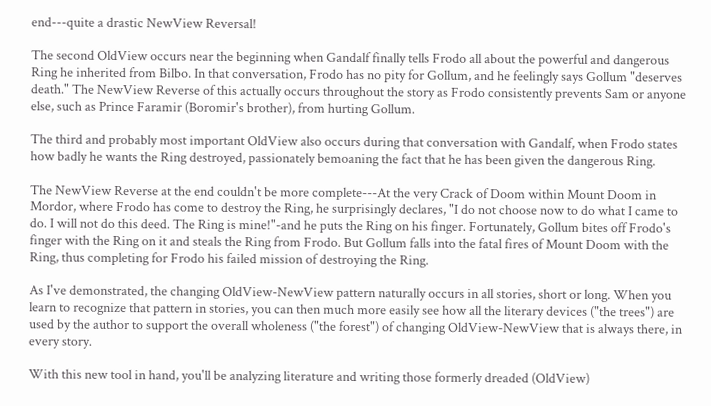end---quite a drastic NewView Reversal!

The second OldView occurs near the beginning when Gandalf finally tells Frodo all about the powerful and dangerous Ring he inherited from Bilbo. In that conversation, Frodo has no pity for Gollum, and he feelingly says Gollum "deserves death." The NewView Reverse of this actually occurs throughout the story as Frodo consistently prevents Sam or anyone else, such as Prince Faramir (Boromir's brother), from hurting Gollum.

The third and probably most important OldView also occurs during that conversation with Gandalf, when Frodo states how badly he wants the Ring destroyed, passionately bemoaning the fact that he has been given the dangerous Ring.

The NewView Reverse at the end couldn't be more complete---At the very Crack of Doom within Mount Doom in Mordor, where Frodo has come to destroy the Ring, he surprisingly declares, "I do not choose now to do what I came to do. I will not do this deed. The Ring is mine!"-and he puts the Ring on his finger. Fortunately, Gollum bites off Frodo's finger with the Ring on it and steals the Ring from Frodo. But Gollum falls into the fatal fires of Mount Doom with the Ring, thus completing for Frodo his failed mission of destroying the Ring.

As I've demonstrated, the changing OldView-NewView pattern naturally occurs in all stories, short or long. When you learn to recognize that pattern in stories, you can then much more easily see how all the literary devices ("the trees") are used by the author to support the overall wholeness ("the forest") of changing OldView-NewView that is always there, in every story.

With this new tool in hand, you'll be analyzing literature and writing those formerly dreaded (OldView)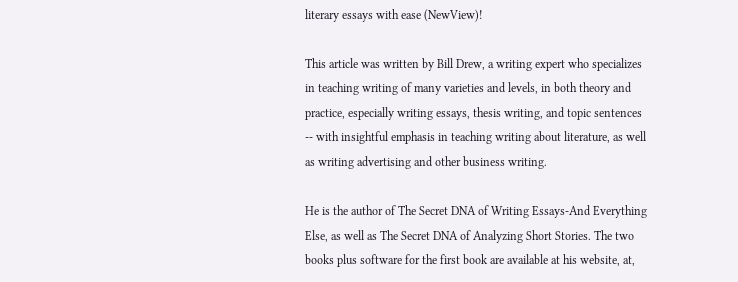literary essays with ease (NewView)!

This article was written by Bill Drew, a writing expert who specializes in teaching writing of many varieties and levels, in both theory and practice, especially writing essays, thesis writing, and topic sentences -- with insightful emphasis in teaching writing about literature, as well as writing advertising and other business writing.

He is the author of The Secret DNA of Writing Essays-And Everything Else, as well as The Secret DNA of Analyzing Short Stories. The two books plus software for the first book are available at his website, at,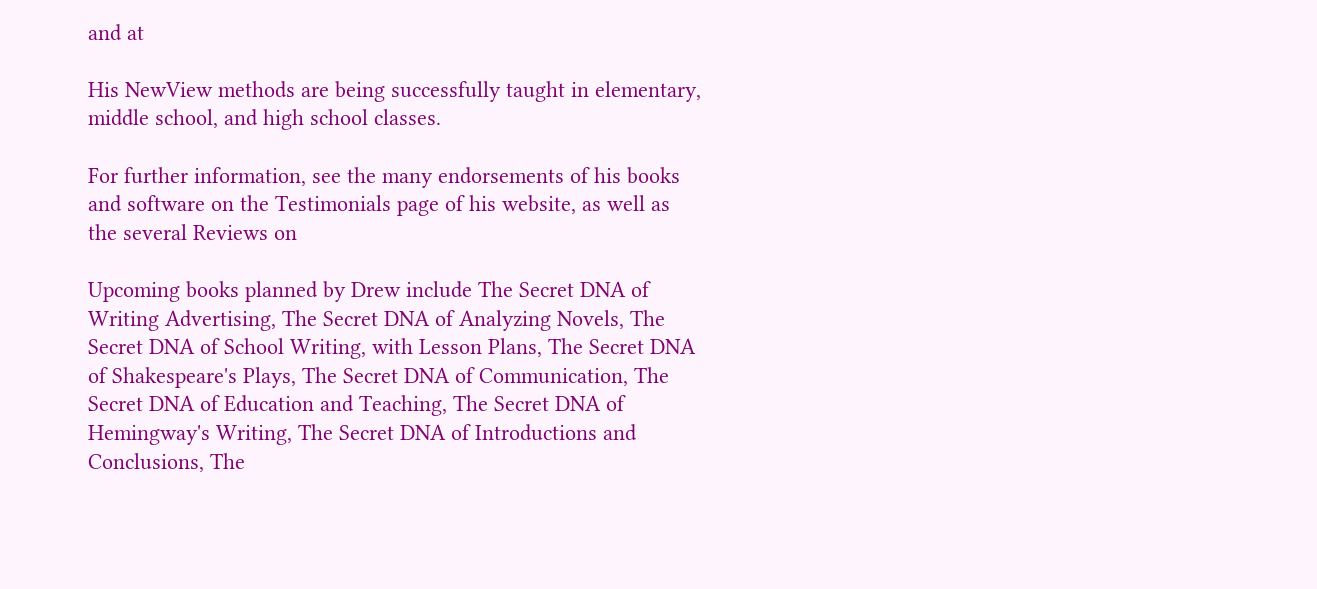and at

His NewView methods are being successfully taught in elementary, middle school, and high school classes.

For further information, see the many endorsements of his books and software on the Testimonials page of his website, as well as the several Reviews on

Upcoming books planned by Drew include The Secret DNA of Writing Advertising, The Secret DNA of Analyzing Novels, The Secret DNA of School Writing, with Lesson Plans, The Secret DNA of Shakespeare's Plays, The Secret DNA of Communication, The Secret DNA of Education and Teaching, The Secret DNA of Hemingway's Writing, The Secret DNA of Introductions and Conclusions, The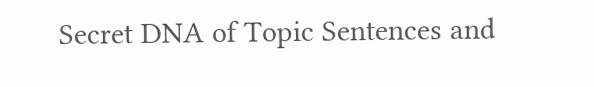Secret DNA of Topic Sentences and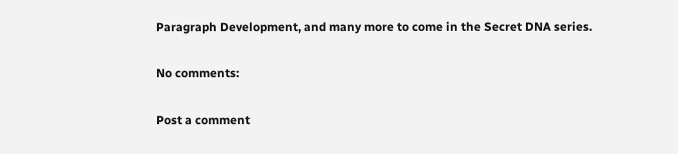Paragraph Development, and many more to come in the Secret DNA series.

No comments:

Post a comment